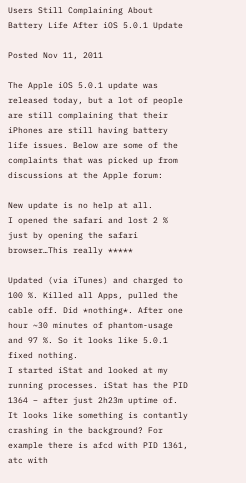Users Still Complaining About Battery Life After iOS 5.0.1 Update

Posted Nov 11, 2011

The Apple iOS 5.0.1 update was released today, but a lot of people are still complaining that their iPhones are still having battery life issues. Below are some of the complaints that was picked up from discussions at the Apple forum:

New update is no help at all.
I opened the safari and lost 2 % just by opening the safari browser…This really *****

Updated (via iTunes) and charged to 100 %. Killed all Apps, pulled the cable off. Did *nothing*. After one hour ~30 minutes of phantom-usage and 97 %. So it looks like 5.0.1 fixed nothing.
I started iStat and looked at my running processes. iStat has the PID 1364 – after just 2h23m uptime of. It looks like something is contantly crashing in the background? For example there is afcd with PID 1361, atc with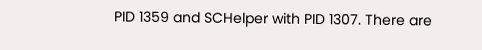PID 1359 and SCHelper with PID 1307. There are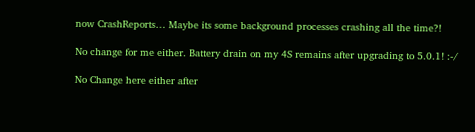now CrashReports… Maybe its some background processes crashing all the time?!

No change for me either. Battery drain on my 4S remains after upgrading to 5.0.1! :-/

No Change here either after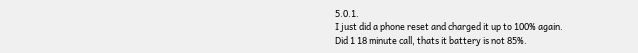5.0.1.
I just did a phone reset and charged it up to 100% again.
Did 1 18 minute call, thats it battery is not 85%.